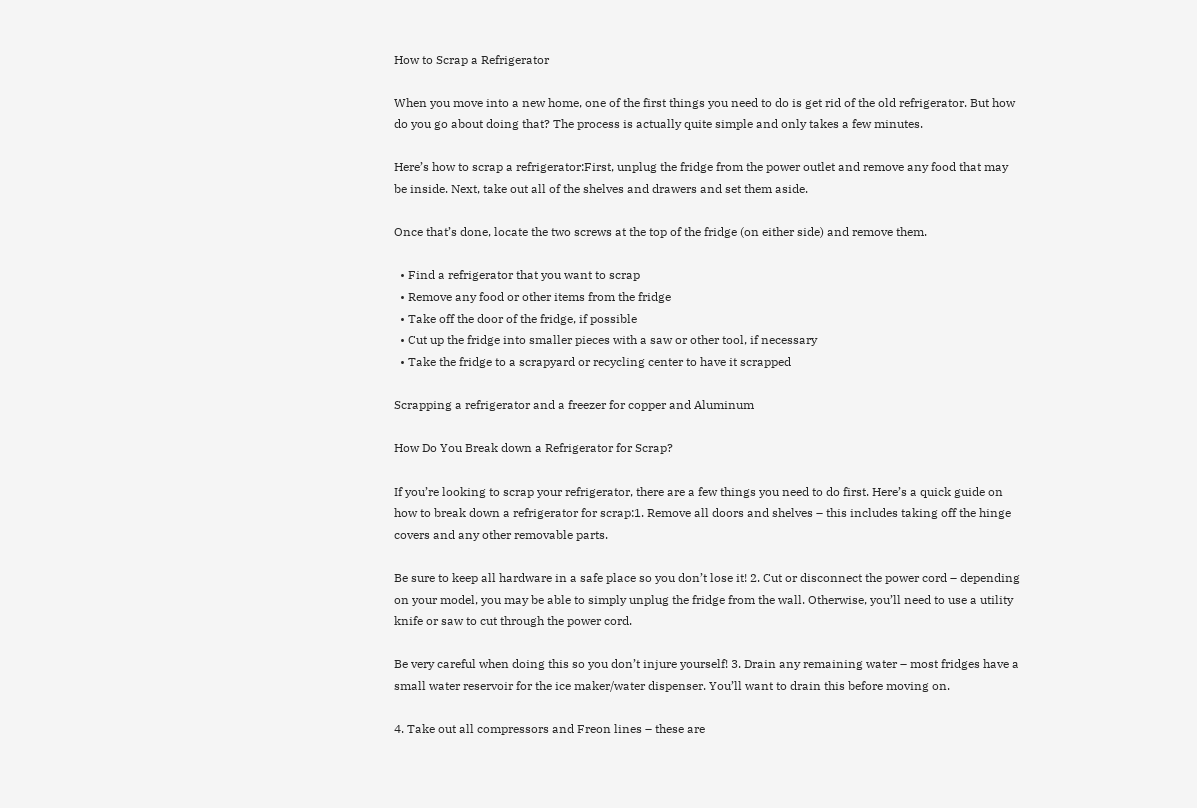How to Scrap a Refrigerator

When you move into a new home, one of the first things you need to do is get rid of the old refrigerator. But how do you go about doing that? The process is actually quite simple and only takes a few minutes.

Here’s how to scrap a refrigerator:First, unplug the fridge from the power outlet and remove any food that may be inside. Next, take out all of the shelves and drawers and set them aside.

Once that’s done, locate the two screws at the top of the fridge (on either side) and remove them.

  • Find a refrigerator that you want to scrap
  • Remove any food or other items from the fridge
  • Take off the door of the fridge, if possible
  • Cut up the fridge into smaller pieces with a saw or other tool, if necessary
  • Take the fridge to a scrapyard or recycling center to have it scrapped

Scrapping a refrigerator and a freezer for copper and Aluminum

How Do You Break down a Refrigerator for Scrap?

If you’re looking to scrap your refrigerator, there are a few things you need to do first. Here’s a quick guide on how to break down a refrigerator for scrap:1. Remove all doors and shelves – this includes taking off the hinge covers and any other removable parts.

Be sure to keep all hardware in a safe place so you don’t lose it! 2. Cut or disconnect the power cord – depending on your model, you may be able to simply unplug the fridge from the wall. Otherwise, you’ll need to use a utility knife or saw to cut through the power cord.

Be very careful when doing this so you don’t injure yourself! 3. Drain any remaining water – most fridges have a small water reservoir for the ice maker/water dispenser. You’ll want to drain this before moving on.

4. Take out all compressors and Freon lines – these are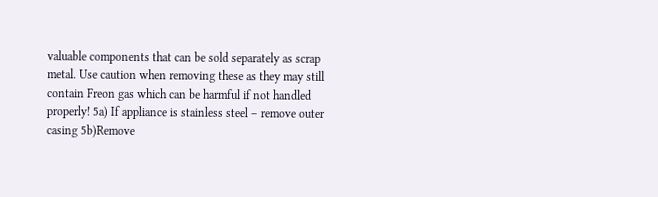valuable components that can be sold separately as scrap metal. Use caution when removing these as they may still contain Freon gas which can be harmful if not handled properly! 5a) If appliance is stainless steel – remove outer casing 5b)Remove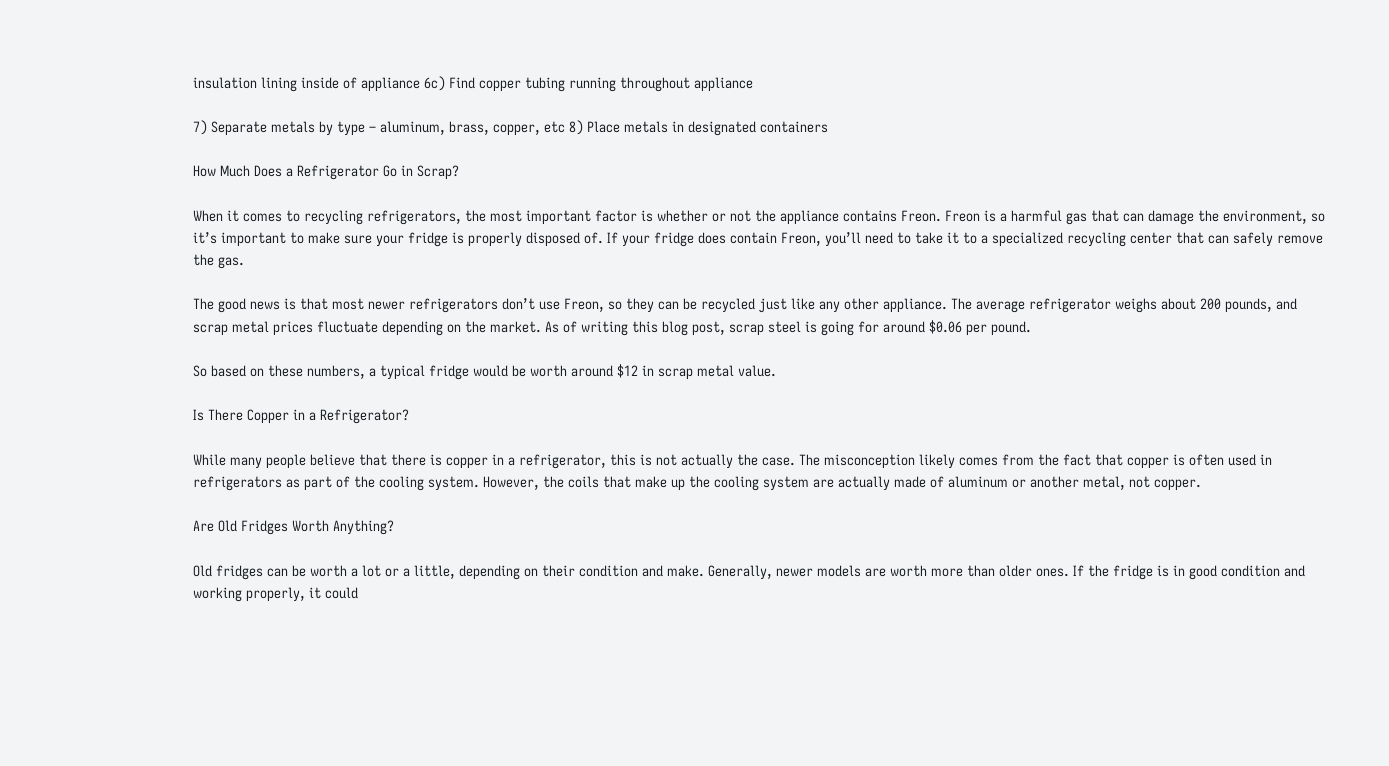insulation lining inside of appliance 6c) Find copper tubing running throughout appliance

7) Separate metals by type – aluminum, brass, copper, etc 8) Place metals in designated containers

How Much Does a Refrigerator Go in Scrap?

When it comes to recycling refrigerators, the most important factor is whether or not the appliance contains Freon. Freon is a harmful gas that can damage the environment, so it’s important to make sure your fridge is properly disposed of. If your fridge does contain Freon, you’ll need to take it to a specialized recycling center that can safely remove the gas.

The good news is that most newer refrigerators don’t use Freon, so they can be recycled just like any other appliance. The average refrigerator weighs about 200 pounds, and scrap metal prices fluctuate depending on the market. As of writing this blog post, scrap steel is going for around $0.06 per pound.

So based on these numbers, a typical fridge would be worth around $12 in scrap metal value.

Is There Copper in a Refrigerator?

While many people believe that there is copper in a refrigerator, this is not actually the case. The misconception likely comes from the fact that copper is often used in refrigerators as part of the cooling system. However, the coils that make up the cooling system are actually made of aluminum or another metal, not copper.

Are Old Fridges Worth Anything?

Old fridges can be worth a lot or a little, depending on their condition and make. Generally, newer models are worth more than older ones. If the fridge is in good condition and working properly, it could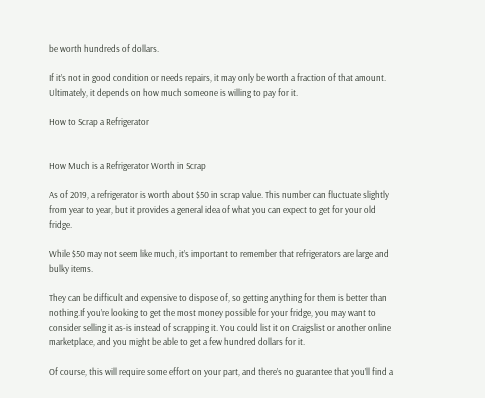be worth hundreds of dollars.

If it’s not in good condition or needs repairs, it may only be worth a fraction of that amount. Ultimately, it depends on how much someone is willing to pay for it.

How to Scrap a Refrigerator


How Much is a Refrigerator Worth in Scrap

As of 2019, a refrigerator is worth about $50 in scrap value. This number can fluctuate slightly from year to year, but it provides a general idea of what you can expect to get for your old fridge.

While $50 may not seem like much, it’s important to remember that refrigerators are large and bulky items.

They can be difficult and expensive to dispose of, so getting anything for them is better than nothing.If you’re looking to get the most money possible for your fridge, you may want to consider selling it as-is instead of scrapping it. You could list it on Craigslist or another online marketplace, and you might be able to get a few hundred dollars for it.

Of course, this will require some effort on your part, and there’s no guarantee that you’ll find a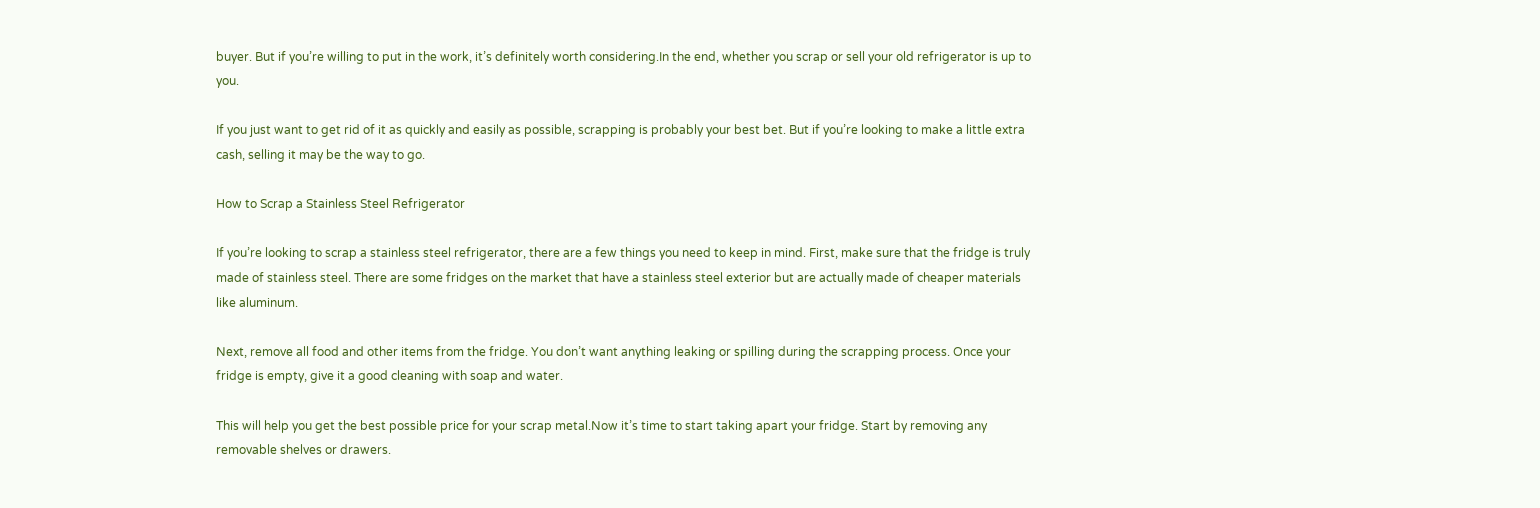buyer. But if you’re willing to put in the work, it’s definitely worth considering.In the end, whether you scrap or sell your old refrigerator is up to you.

If you just want to get rid of it as quickly and easily as possible, scrapping is probably your best bet. But if you’re looking to make a little extra cash, selling it may be the way to go.

How to Scrap a Stainless Steel Refrigerator

If you’re looking to scrap a stainless steel refrigerator, there are a few things you need to keep in mind. First, make sure that the fridge is truly made of stainless steel. There are some fridges on the market that have a stainless steel exterior but are actually made of cheaper materials like aluminum.

Next, remove all food and other items from the fridge. You don’t want anything leaking or spilling during the scrapping process. Once your fridge is empty, give it a good cleaning with soap and water.

This will help you get the best possible price for your scrap metal.Now it’s time to start taking apart your fridge. Start by removing any removable shelves or drawers.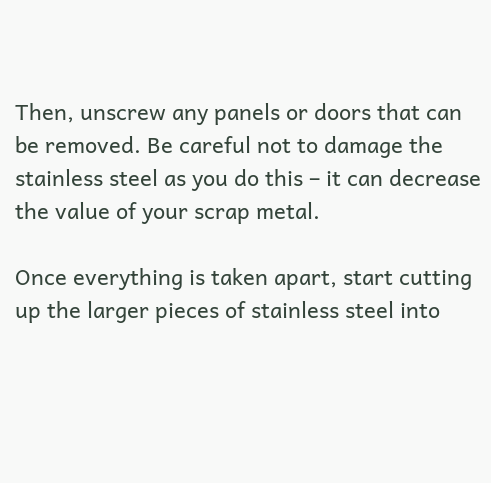Then, unscrew any panels or doors that can be removed. Be careful not to damage the stainless steel as you do this – it can decrease the value of your scrap metal.

Once everything is taken apart, start cutting up the larger pieces of stainless steel into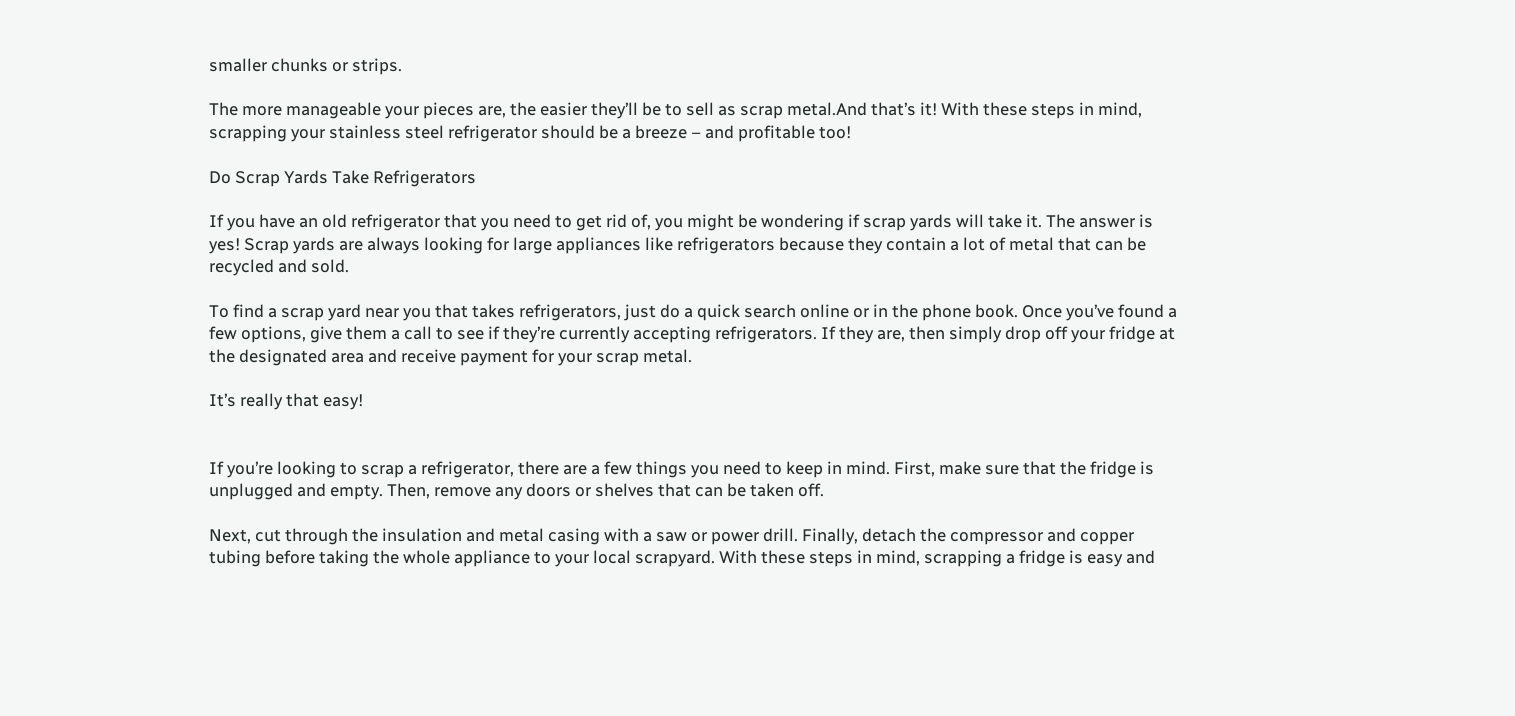smaller chunks or strips.

The more manageable your pieces are, the easier they’ll be to sell as scrap metal.And that’s it! With these steps in mind, scrapping your stainless steel refrigerator should be a breeze – and profitable too!

Do Scrap Yards Take Refrigerators

If you have an old refrigerator that you need to get rid of, you might be wondering if scrap yards will take it. The answer is yes! Scrap yards are always looking for large appliances like refrigerators because they contain a lot of metal that can be recycled and sold.

To find a scrap yard near you that takes refrigerators, just do a quick search online or in the phone book. Once you’ve found a few options, give them a call to see if they’re currently accepting refrigerators. If they are, then simply drop off your fridge at the designated area and receive payment for your scrap metal.

It’s really that easy!


If you’re looking to scrap a refrigerator, there are a few things you need to keep in mind. First, make sure that the fridge is unplugged and empty. Then, remove any doors or shelves that can be taken off.

Next, cut through the insulation and metal casing with a saw or power drill. Finally, detach the compressor and copper tubing before taking the whole appliance to your local scrapyard. With these steps in mind, scrapping a fridge is easy and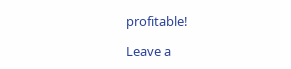profitable!

Leave a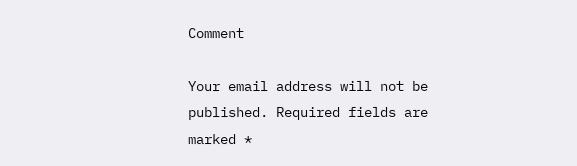Comment

Your email address will not be published. Required fields are marked *